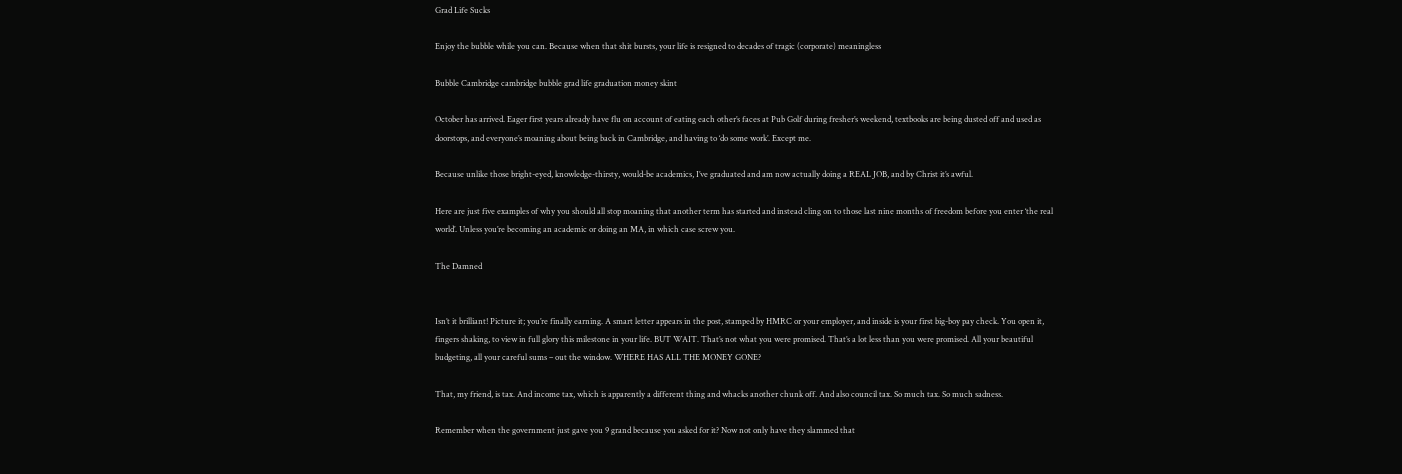Grad Life Sucks

Enjoy the bubble while you can. Because when that shit bursts, your life is resigned to decades of tragic (corporate) meaningless

Bubble Cambridge cambridge bubble grad life graduation money skint

October has arrived. Eager first years already have flu on account of eating each other’s faces at Pub Golf during fresher’s weekend, textbooks are being dusted off and used as doorstops, and everyone’s moaning about being back in Cambridge, and having to ‘do some work’. Except me.

Because unlike those bright-eyed, knowledge-thirsty, would-be academics, I’ve graduated and am now actually doing a REAL JOB, and by Christ it’s awful.

Here are just five examples of why you should all stop moaning that another term has started and instead cling on to those last nine months of freedom before you enter ‘the real world’. Unless you’re becoming an academic or doing an MA, in which case screw you.

The Damned


Isn’t it brilliant! Picture it; you’re finally earning. A smart letter appears in the post, stamped by HMRC or your employer, and inside is your first big-boy pay check. You open it, fingers shaking, to view in full glory this milestone in your life. BUT WAIT. That’s not what you were promised. That’s a lot less than you were promised. All your beautiful budgeting, all your careful sums – out the window. WHERE HAS ALL THE MONEY GONE?

That, my friend, is tax. And income tax, which is apparently a different thing and whacks another chunk off. And also council tax. So much tax. So much sadness.

Remember when the government just gave you 9 grand because you asked for it? Now not only have they slammed that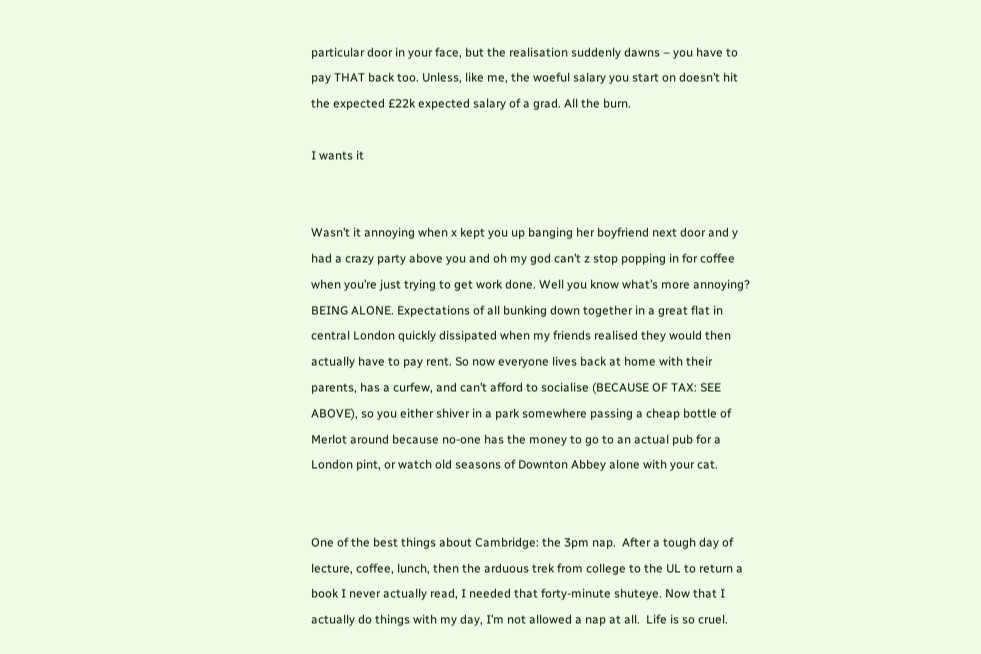particular door in your face, but the realisation suddenly dawns – you have to pay THAT back too. Unless, like me, the woeful salary you start on doesn’t hit the expected £22k expected salary of a grad. All the burn.

I wants it


Wasn’t it annoying when x kept you up banging her boyfriend next door and y had a crazy party above you and oh my god can’t z stop popping in for coffee when you’re just trying to get work done. Well you know what’s more annoying? BEING ALONE. Expectations of all bunking down together in a great flat in central London quickly dissipated when my friends realised they would then actually have to pay rent. So now everyone lives back at home with their parents, has a curfew, and can’t afford to socialise (BECAUSE OF TAX: SEE ABOVE), so you either shiver in a park somewhere passing a cheap bottle of Merlot around because no-one has the money to go to an actual pub for a London pint, or watch old seasons of Downton Abbey alone with your cat.


One of the best things about Cambridge: the 3pm nap.  After a tough day of lecture, coffee, lunch, then the arduous trek from college to the UL to return a book I never actually read, I needed that forty-minute shuteye. Now that I actually do things with my day, I’m not allowed a nap at all.  Life is so cruel.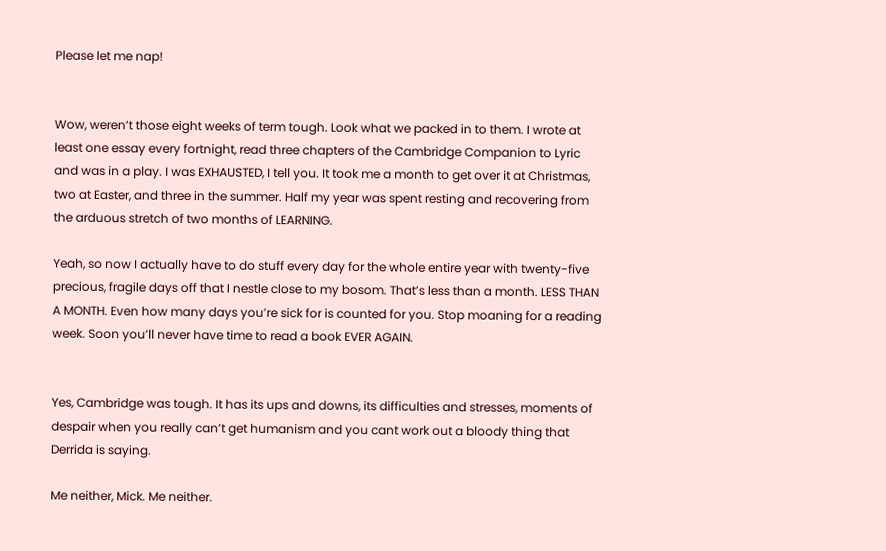Please let me nap!


Wow, weren’t those eight weeks of term tough. Look what we packed in to them. I wrote at least one essay every fortnight, read three chapters of the Cambridge Companion to Lyric and was in a play. I was EXHAUSTED, I tell you. It took me a month to get over it at Christmas, two at Easter, and three in the summer. Half my year was spent resting and recovering from the arduous stretch of two months of LEARNING.

Yeah, so now I actually have to do stuff every day for the whole entire year with twenty-five precious, fragile days off that I nestle close to my bosom. That’s less than a month. LESS THAN A MONTH. Even how many days you’re sick for is counted for you. Stop moaning for a reading week. Soon you’ll never have time to read a book EVER AGAIN.


Yes, Cambridge was tough. It has its ups and downs, its difficulties and stresses, moments of despair when you really can’t get humanism and you cant work out a bloody thing that Derrida is saying.

Me neither, Mick. Me neither.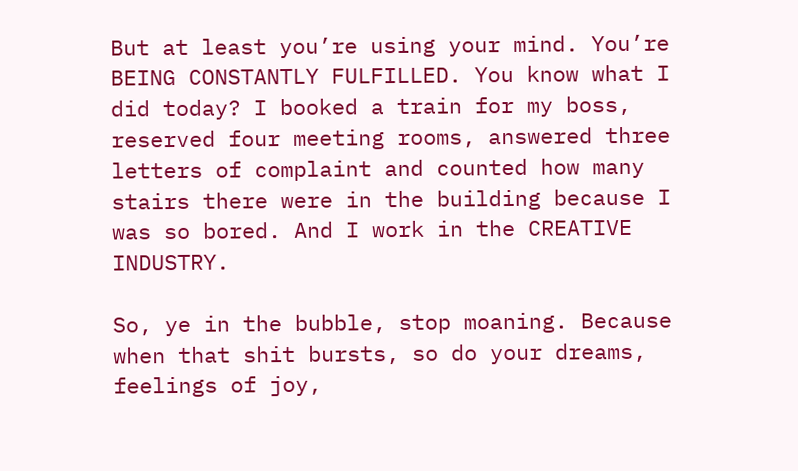But at least you’re using your mind. You’re BEING CONSTANTLY FULFILLED. You know what I did today? I booked a train for my boss, reserved four meeting rooms, answered three letters of complaint and counted how many stairs there were in the building because I was so bored. And I work in the CREATIVE INDUSTRY.

So, ye in the bubble, stop moaning. Because when that shit bursts, so do your dreams, feelings of joy,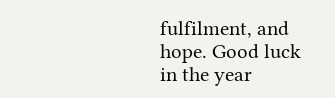fulfilment, and hope. Good luck in the year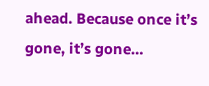ahead. Because once it’s gone, it’s gone…